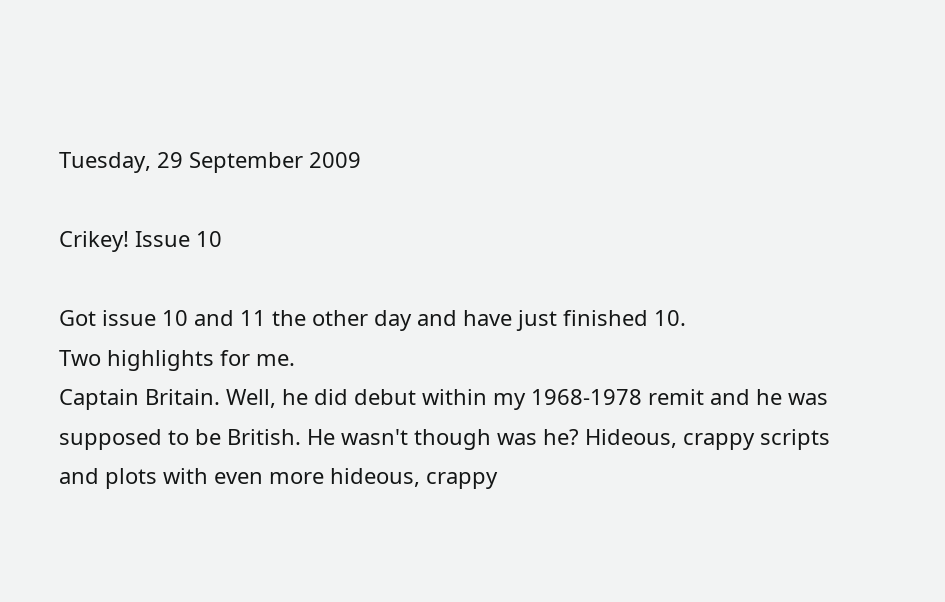Tuesday, 29 September 2009

Crikey! Issue 10

Got issue 10 and 11 the other day and have just finished 10.
Two highlights for me.
Captain Britain. Well, he did debut within my 1968-1978 remit and he was supposed to be British. He wasn't though was he? Hideous, crappy scripts and plots with even more hideous, crappy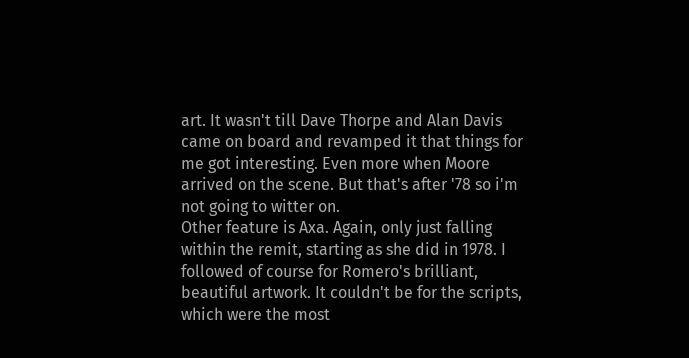art. It wasn't till Dave Thorpe and Alan Davis came on board and revamped it that things for me got interesting. Even more when Moore arrived on the scene. But that's after '78 so i'm not going to witter on.
Other feature is Axa. Again, only just falling within the remit, starting as she did in 1978. I followed of course for Romero's brilliant, beautiful artwork. It couldn't be for the scripts, which were the most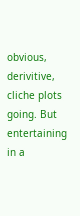obvious, derivitive, cliche plots going. But entertaining in a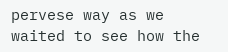pervese way as we waited to see how the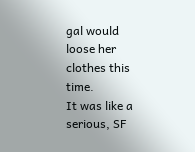gal would loose her clothes this time.
It was like a serious, SF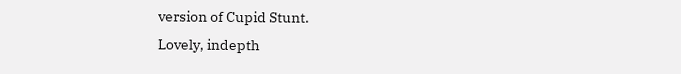version of Cupid Stunt.
Lovely, indepth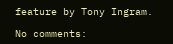feature by Tony Ingram.

No comments: